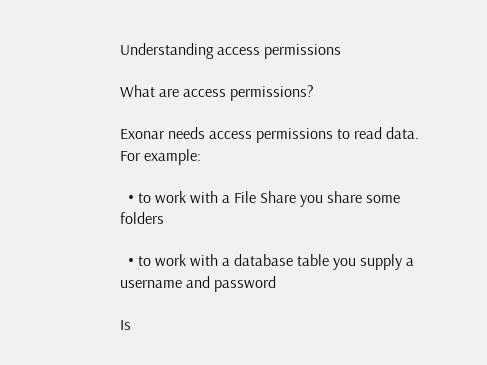Understanding access permissions

What are access permissions?

Exonar needs access permissions to read data. For example:

  • to work with a File Share you share some folders

  • to work with a database table you supply a username and password

Is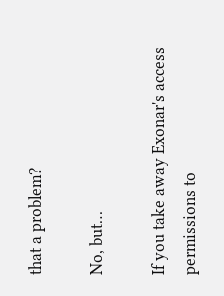that a problem?

No, but…

If you take away Exonar's access permissions to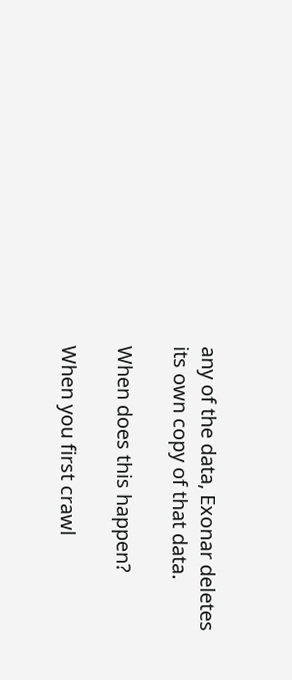any of the data, Exonar deletes its own copy of that data.

When does this happen?

When you first crawl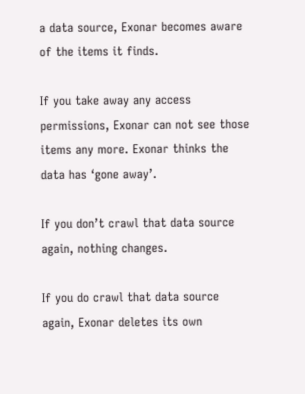a data source, Exonar becomes aware of the items it finds.

If you take away any access permissions, Exonar can not see those items any more. Exonar thinks the data has ‘gone away’.

If you don’t crawl that data source again, nothing changes.

If you do crawl that data source again, Exonar deletes its own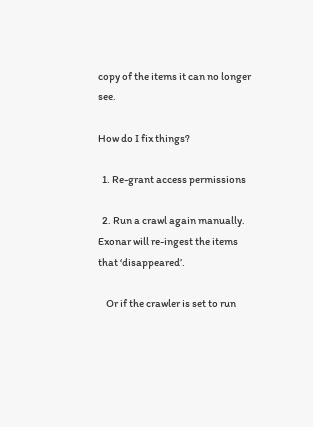copy of the items it can no longer see.

How do I fix things?

  1. Re-grant access permissions

  2. Run a crawl again manually. Exonar will re-ingest the items that ‘disappeared’.

    Or if the crawler is set to run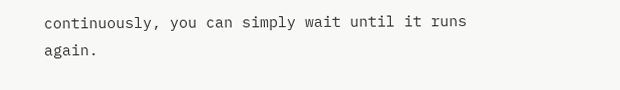continuously, you can simply wait until it runs again.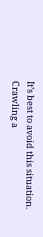It’s best to avoid this situation. Crawling a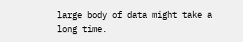large body of data might take a long time.